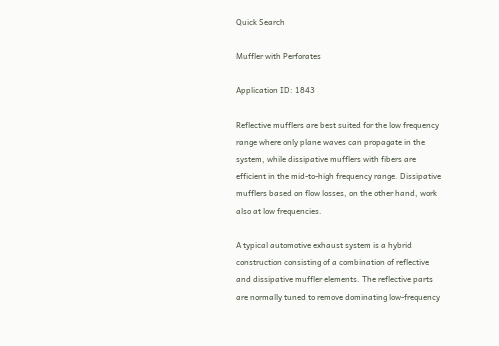Quick Search

Muffler with Perforates

Application ID: 1843

Reflective mufflers are best suited for the low frequency range where only plane waves can propagate in the system, while dissipative mufflers with fibers are efficient in the mid-to-high frequency range. Dissipative mufflers based on flow losses, on the other hand, work also at low frequencies.

A typical automotive exhaust system is a hybrid construction consisting of a combination of reflective and dissipative muffler elements. The reflective parts are normally tuned to remove dominating low-frequency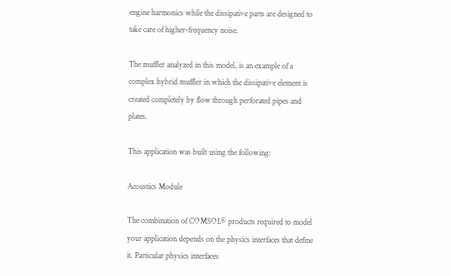engine harmonics while the dissipative parts are designed to take care of higher-frequency noise.

The muffler analyzed in this model, is an example of a complex hybrid muffler in which the dissipative element is created completely by flow through perforated pipes and plates.

This application was built using the following:

Acoustics Module

The combination of COMSOL® products required to model your application depends on the physics interfaces that define it. Particular physics interfaces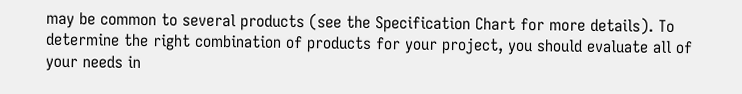may be common to several products (see the Specification Chart for more details). To determine the right combination of products for your project, you should evaluate all of your needs in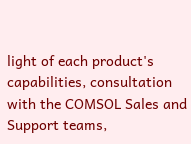light of each product's capabilities, consultation with the COMSOL Sales and Support teams,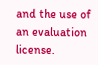and the use of an evaluation license.